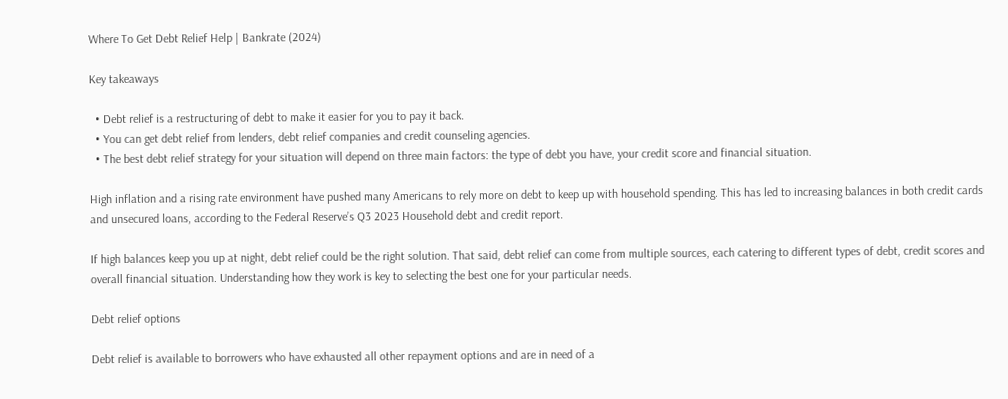Where To Get Debt Relief Help | Bankrate (2024)

Key takeaways

  • Debt relief is a restructuring of debt to make it easier for you to pay it back.
  • You can get debt relief from lenders, debt relief companies and credit counseling agencies.
  • The best debt relief strategy for your situation will depend on three main factors: the type of debt you have, your credit score and financial situation.

High inflation and a rising rate environment have pushed many Americans to rely more on debt to keep up with household spending. This has led to increasing balances in both credit cards and unsecured loans, according to the Federal Reserve’s Q3 2023 Household debt and credit report.

If high balances keep you up at night, debt relief could be the right solution. That said, debt relief can come from multiple sources, each catering to different types of debt, credit scores and overall financial situation. Understanding how they work is key to selecting the best one for your particular needs.

Debt relief options

Debt relief is available to borrowers who have exhausted all other repayment options and are in need of a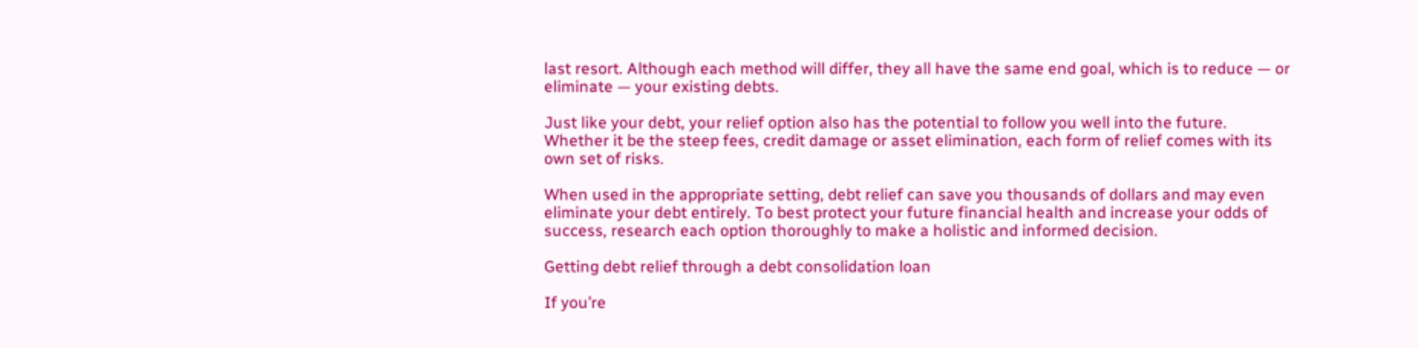last resort. Although each method will differ, they all have the same end goal, which is to reduce — or eliminate — your existing debts.

Just like your debt, your relief option also has the potential to follow you well into the future. Whether it be the steep fees, credit damage or asset elimination, each form of relief comes with its own set of risks.

When used in the appropriate setting, debt relief can save you thousands of dollars and may even eliminate your debt entirely. To best protect your future financial health and increase your odds of success, research each option thoroughly to make a holistic and informed decision.

Getting debt relief through a debt consolidation loan

If you’re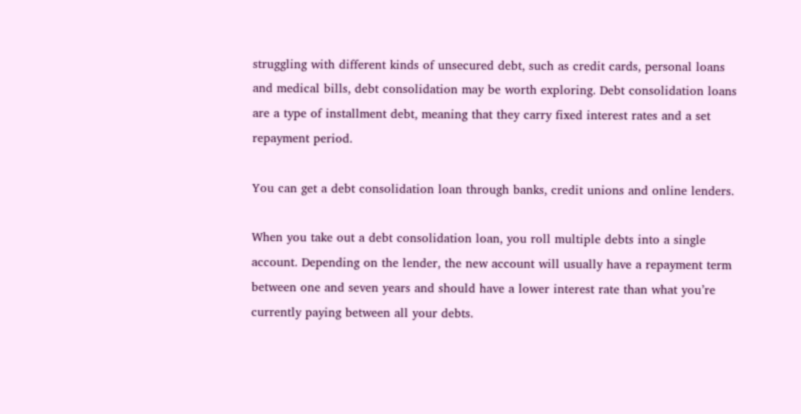struggling with different kinds of unsecured debt, such as credit cards, personal loans and medical bills, debt consolidation may be worth exploring. Debt consolidation loans are a type of installment debt, meaning that they carry fixed interest rates and a set repayment period.

You can get a debt consolidation loan through banks, credit unions and online lenders.

When you take out a debt consolidation loan, you roll multiple debts into a single account. Depending on the lender, the new account will usually have a repayment term between one and seven years and should have a lower interest rate than what you’re currently paying between all your debts.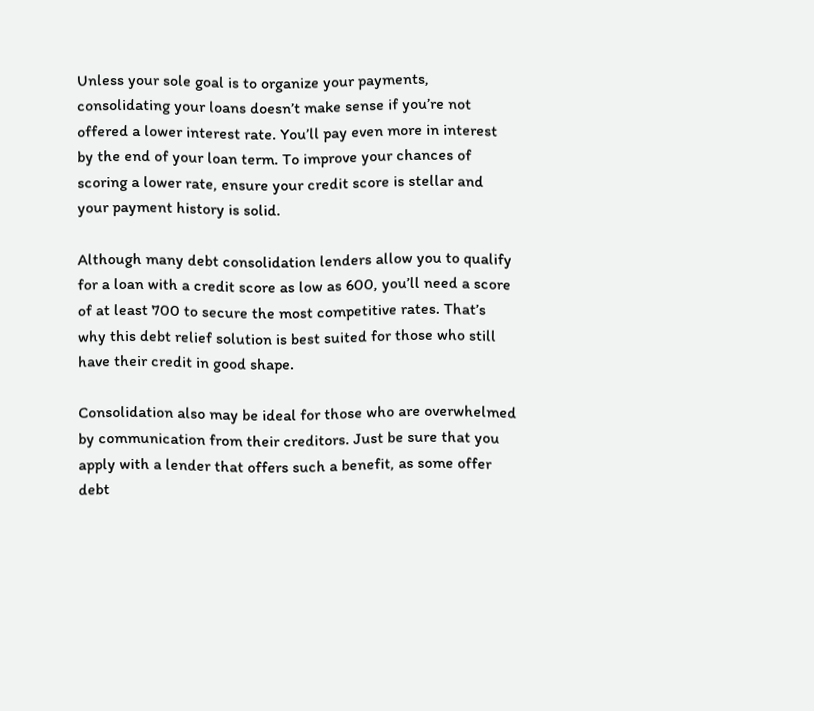Unless your sole goal is to organize your payments, consolidating your loans doesn’t make sense if you’re not offered a lower interest rate. You’ll pay even more in interest by the end of your loan term. To improve your chances of scoring a lower rate, ensure your credit score is stellar and your payment history is solid.

Although many debt consolidation lenders allow you to qualify for a loan with a credit score as low as 600, you’ll need a score of at least 700 to secure the most competitive rates. That’s why this debt relief solution is best suited for those who still have their credit in good shape.

Consolidation also may be ideal for those who are overwhelmed by communication from their creditors. Just be sure that you apply with a lender that offers such a benefit, as some offer debt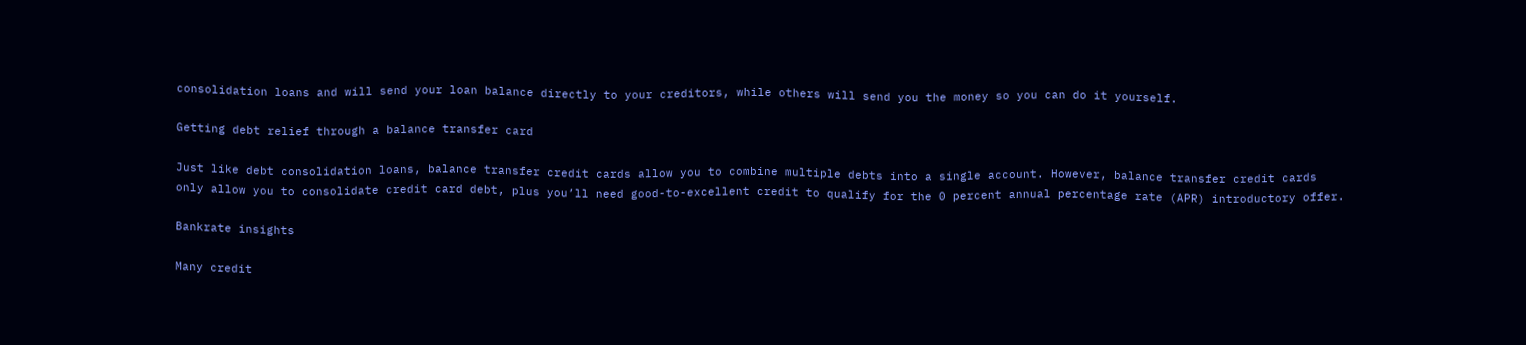consolidation loans and will send your loan balance directly to your creditors, while others will send you the money so you can do it yourself.

Getting debt relief through a balance transfer card

Just like debt consolidation loans, balance transfer credit cards allow you to combine multiple debts into a single account. However, balance transfer credit cards only allow you to consolidate credit card debt, plus you’ll need good-to-excellent credit to qualify for the 0 percent annual percentage rate (APR) introductory offer.

Bankrate insights

Many credit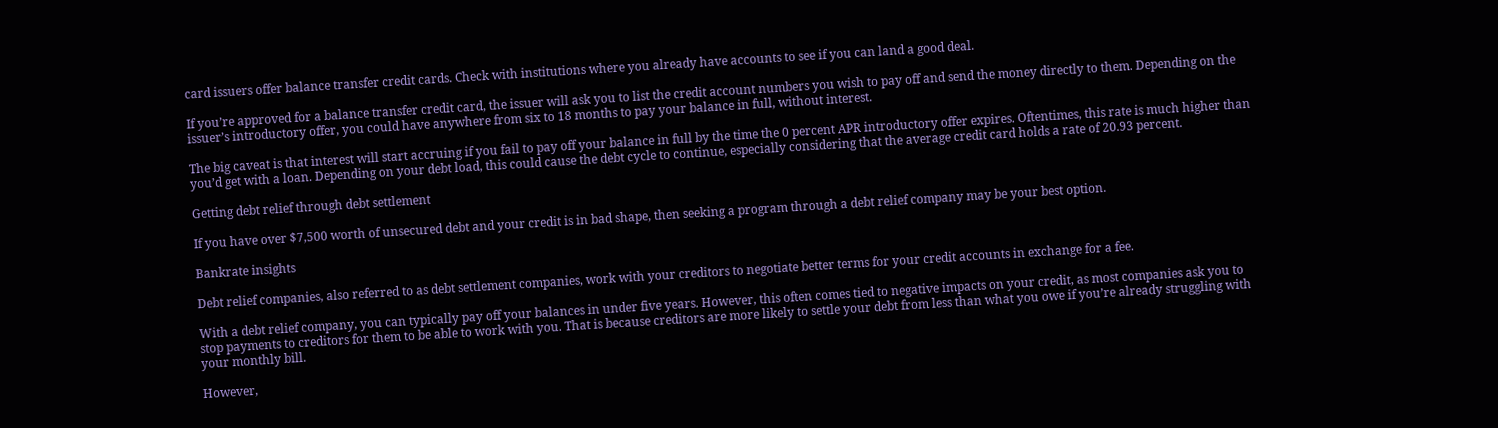card issuers offer balance transfer credit cards. Check with institutions where you already have accounts to see if you can land a good deal.

If you’re approved for a balance transfer credit card, the issuer will ask you to list the credit account numbers you wish to pay off and send the money directly to them. Depending on the issuer’s introductory offer, you could have anywhere from six to 18 months to pay your balance in full, without interest.

The big caveat is that interest will start accruing if you fail to pay off your balance in full by the time the 0 percent APR introductory offer expires. Oftentimes, this rate is much higher than you’d get with a loan. Depending on your debt load, this could cause the debt cycle to continue, especially considering that the average credit card holds a rate of 20.93 percent.

Getting debt relief through debt settlement

If you have over $7,500 worth of unsecured debt and your credit is in bad shape, then seeking a program through a debt relief company may be your best option.

Bankrate insights

Debt relief companies, also referred to as debt settlement companies, work with your creditors to negotiate better terms for your credit accounts in exchange for a fee.

With a debt relief company, you can typically pay off your balances in under five years. However, this often comes tied to negative impacts on your credit, as most companies ask you to stop payments to creditors for them to be able to work with you. That is because creditors are more likely to settle your debt from less than what you owe if you’re already struggling with your monthly bill.

However,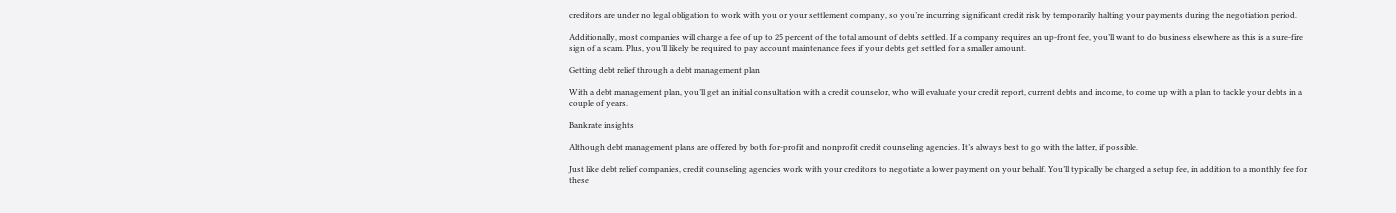creditors are under no legal obligation to work with you or your settlement company, so you’re incurring significant credit risk by temporarily halting your payments during the negotiation period.

Additionally, most companies will charge a fee of up to 25 percent of the total amount of debts settled. If a company requires an up-front fee, you’ll want to do business elsewhere as this is a sure-fire sign of a scam. Plus, you’ll likely be required to pay account maintenance fees if your debts get settled for a smaller amount.

Getting debt relief through a debt management plan

With a debt management plan, you’ll get an initial consultation with a credit counselor, who will evaluate your credit report, current debts and income, to come up with a plan to tackle your debts in a couple of years.

Bankrate insights

Although debt management plans are offered by both for-profit and nonprofit credit counseling agencies. It’s always best to go with the latter, if possible.

Just like debt relief companies, credit counseling agencies work with your creditors to negotiate a lower payment on your behalf. You’ll typically be charged a setup fee, in addition to a monthly fee for these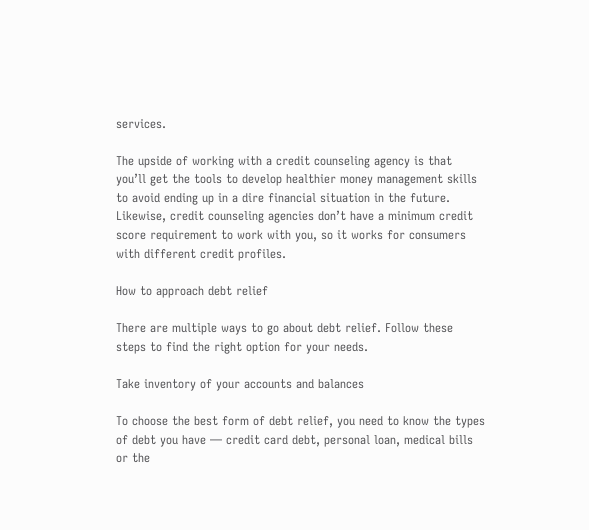services.

The upside of working with a credit counseling agency is that you’ll get the tools to develop healthier money management skills to avoid ending up in a dire financial situation in the future. Likewise, credit counseling agencies don’t have a minimum credit score requirement to work with you, so it works for consumers with different credit profiles.

How to approach debt relief

There are multiple ways to go about debt relief. Follow these steps to find the right option for your needs.

Take inventory of your accounts and balances

To choose the best form of debt relief, you need to know the types of debt you have — credit card debt, personal loan, medical bills or the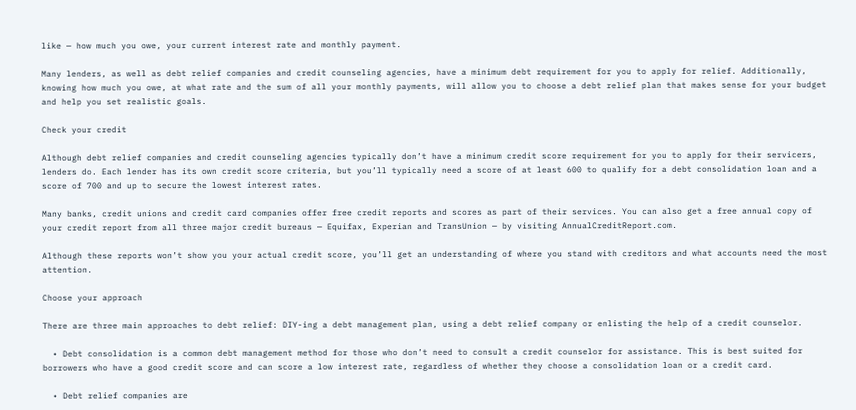like — how much you owe, your current interest rate and monthly payment.

Many lenders, as well as debt relief companies and credit counseling agencies, have a minimum debt requirement for you to apply for relief. Additionally, knowing how much you owe, at what rate and the sum of all your monthly payments, will allow you to choose a debt relief plan that makes sense for your budget and help you set realistic goals.

Check your credit

Although debt relief companies and credit counseling agencies typically don’t have a minimum credit score requirement for you to apply for their servicers, lenders do. Each lender has its own credit score criteria, but you’ll typically need a score of at least 600 to qualify for a debt consolidation loan and a score of 700 and up to secure the lowest interest rates.

Many banks, credit unions and credit card companies offer free credit reports and scores as part of their services. You can also get a free annual copy of your credit report from all three major credit bureaus — Equifax, Experian and TransUnion — by visiting AnnualCreditReport.com.

Although these reports won’t show you your actual credit score, you’ll get an understanding of where you stand with creditors and what accounts need the most attention.

Choose your approach

There are three main approaches to debt relief: DIY-ing a debt management plan, using a debt relief company or enlisting the help of a credit counselor.

  • Debt consolidation is a common debt management method for those who don’t need to consult a credit counselor for assistance. This is best suited for borrowers who have a good credit score and can score a low interest rate, regardless of whether they choose a consolidation loan or a credit card.

  • Debt relief companies are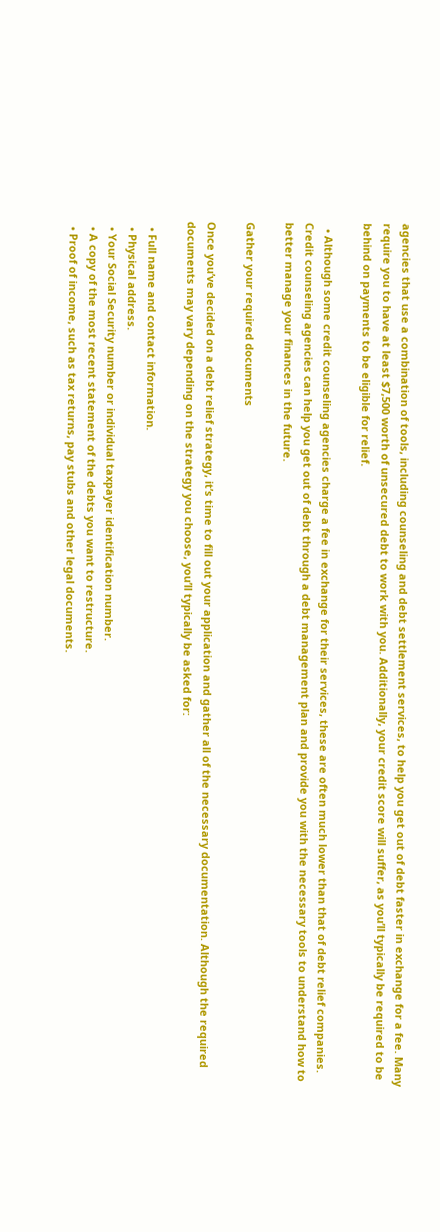agencies that use a combination of tools, including counseling and debt settlement services, to help you get out of debt faster in exchange for a fee. Many require you to have at least $7,500 worth of unsecured debt to work with you. Additionally, your credit score will suffer, as you’ll typically be required to be behind on payments to be eligible for relief.

  • Although some credit counseling agencies charge a fee in exchange for their services, these are often much lower than that of debt relief companies. Credit counseling agencies can help you get out of debt through a debt management plan and provide you with the necessary tools to understand how to better manage your finances in the future.

Gather your required documents

Once you’ve decided on a debt relief strategy, it’s time to fill out your application and gather all of the necessary documentation. Although the required documents may vary depending on the strategy you choose, you’ll typically be asked for:

  • Full name and contact information.
  • Physical address.
  • Your Social Security number or individual taxpayer identification number.
  • A copy of the most recent statement of the debts you want to restructure.
  • Proof of income, such as tax returns, pay stubs and other legal documents.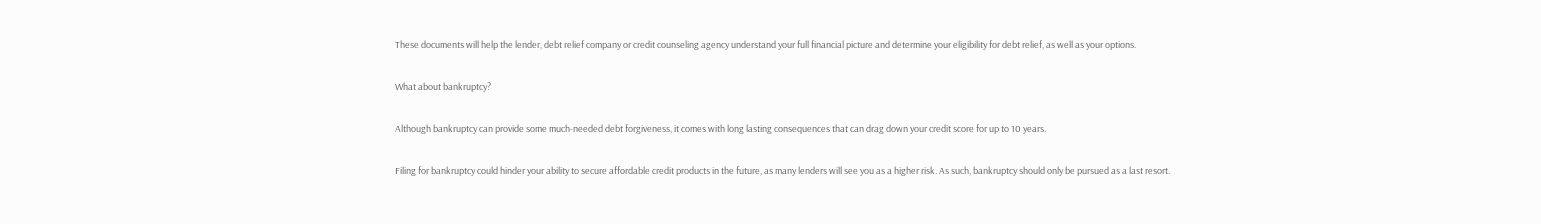These documents will help the lender, debt relief company or credit counseling agency understand your full financial picture and determine your eligibility for debt relief, as well as your options.

What about bankruptcy?

Although bankruptcy can provide some much-needed debt forgiveness, it comes with long lasting consequences that can drag down your credit score for up to 10 years.

Filing for bankruptcy could hinder your ability to secure affordable credit products in the future, as many lenders will see you as a higher risk. As such, bankruptcy should only be pursued as a last resort.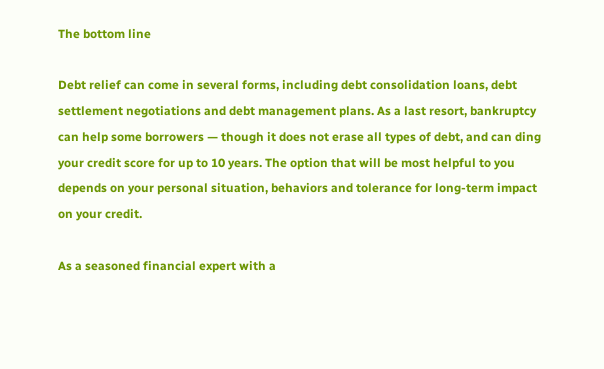The bottom line

Debt relief can come in several forms, including debt consolidation loans, debt settlement negotiations and debt management plans. As a last resort, bankruptcy can help some borrowers — though it does not erase all types of debt, and can ding your credit score for up to 10 years. The option that will be most helpful to you depends on your personal situation, behaviors and tolerance for long-term impact on your credit.

As a seasoned financial expert with a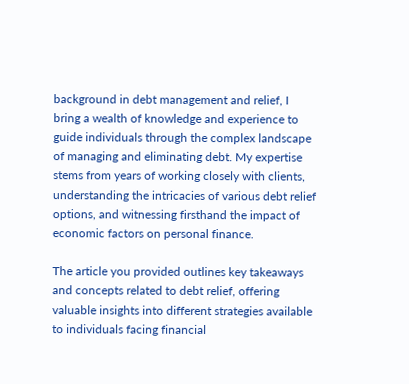background in debt management and relief, I bring a wealth of knowledge and experience to guide individuals through the complex landscape of managing and eliminating debt. My expertise stems from years of working closely with clients, understanding the intricacies of various debt relief options, and witnessing firsthand the impact of economic factors on personal finance.

The article you provided outlines key takeaways and concepts related to debt relief, offering valuable insights into different strategies available to individuals facing financial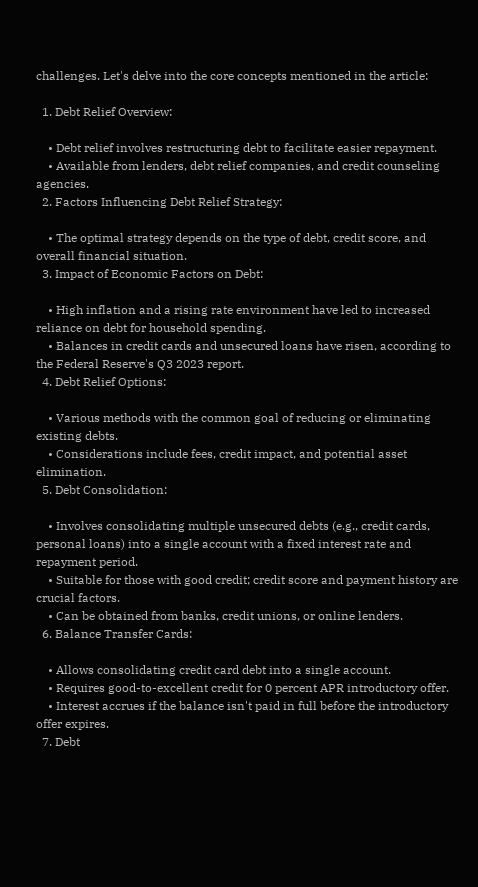challenges. Let's delve into the core concepts mentioned in the article:

  1. Debt Relief Overview:

    • Debt relief involves restructuring debt to facilitate easier repayment.
    • Available from lenders, debt relief companies, and credit counseling agencies.
  2. Factors Influencing Debt Relief Strategy:

    • The optimal strategy depends on the type of debt, credit score, and overall financial situation.
  3. Impact of Economic Factors on Debt:

    • High inflation and a rising rate environment have led to increased reliance on debt for household spending.
    • Balances in credit cards and unsecured loans have risen, according to the Federal Reserve's Q3 2023 report.
  4. Debt Relief Options:

    • Various methods with the common goal of reducing or eliminating existing debts.
    • Considerations include fees, credit impact, and potential asset elimination.
  5. Debt Consolidation:

    • Involves consolidating multiple unsecured debts (e.g., credit cards, personal loans) into a single account with a fixed interest rate and repayment period.
    • Suitable for those with good credit; credit score and payment history are crucial factors.
    • Can be obtained from banks, credit unions, or online lenders.
  6. Balance Transfer Cards:

    • Allows consolidating credit card debt into a single account.
    • Requires good-to-excellent credit for 0 percent APR introductory offer.
    • Interest accrues if the balance isn't paid in full before the introductory offer expires.
  7. Debt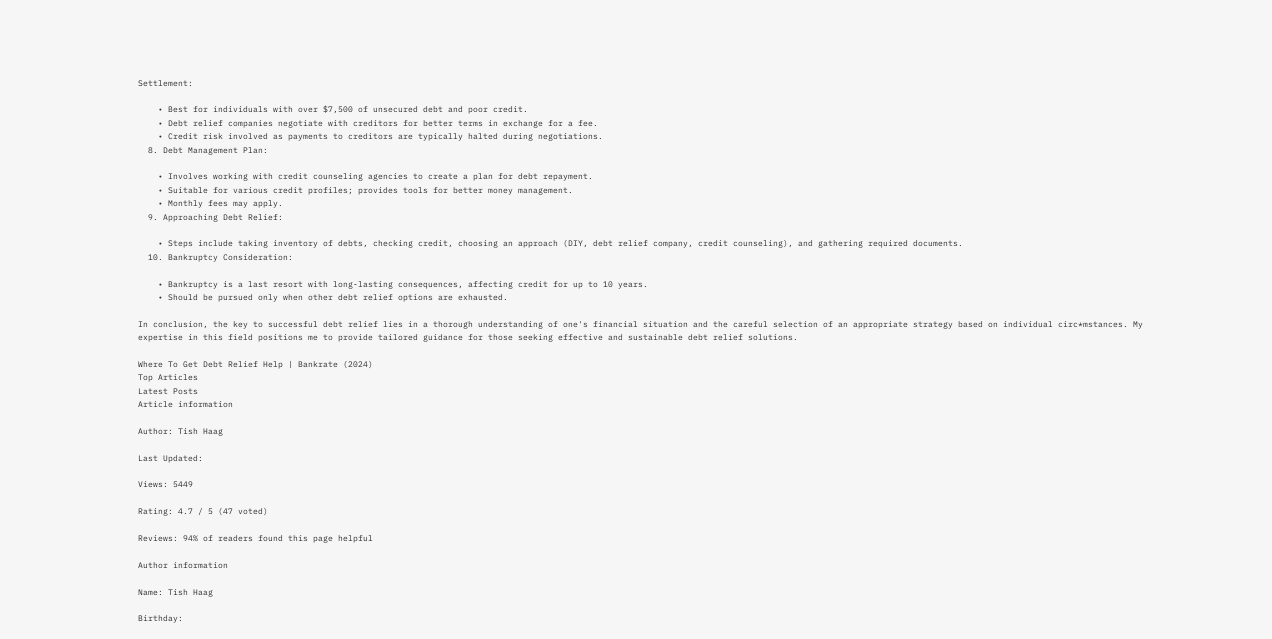Settlement:

    • Best for individuals with over $7,500 of unsecured debt and poor credit.
    • Debt relief companies negotiate with creditors for better terms in exchange for a fee.
    • Credit risk involved as payments to creditors are typically halted during negotiations.
  8. Debt Management Plan:

    • Involves working with credit counseling agencies to create a plan for debt repayment.
    • Suitable for various credit profiles; provides tools for better money management.
    • Monthly fees may apply.
  9. Approaching Debt Relief:

    • Steps include taking inventory of debts, checking credit, choosing an approach (DIY, debt relief company, credit counseling), and gathering required documents.
  10. Bankruptcy Consideration:

    • Bankruptcy is a last resort with long-lasting consequences, affecting credit for up to 10 years.
    • Should be pursued only when other debt relief options are exhausted.

In conclusion, the key to successful debt relief lies in a thorough understanding of one's financial situation and the careful selection of an appropriate strategy based on individual circ*mstances. My expertise in this field positions me to provide tailored guidance for those seeking effective and sustainable debt relief solutions.

Where To Get Debt Relief Help | Bankrate (2024)
Top Articles
Latest Posts
Article information

Author: Tish Haag

Last Updated:

Views: 5449

Rating: 4.7 / 5 (47 voted)

Reviews: 94% of readers found this page helpful

Author information

Name: Tish Haag

Birthday: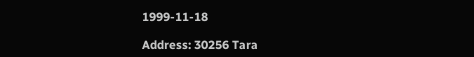1999-11-18

Address: 30256 Tara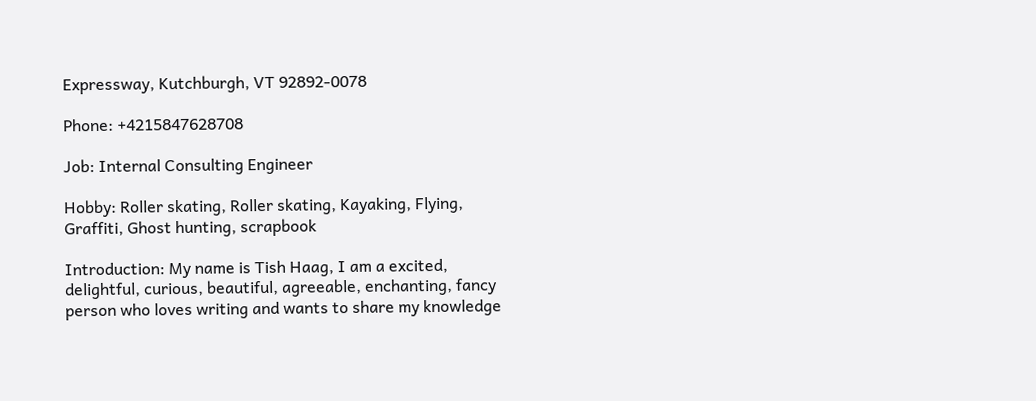Expressway, Kutchburgh, VT 92892-0078

Phone: +4215847628708

Job: Internal Consulting Engineer

Hobby: Roller skating, Roller skating, Kayaking, Flying, Graffiti, Ghost hunting, scrapbook

Introduction: My name is Tish Haag, I am a excited, delightful, curious, beautiful, agreeable, enchanting, fancy person who loves writing and wants to share my knowledge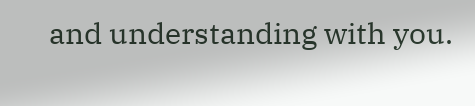and understanding with you.